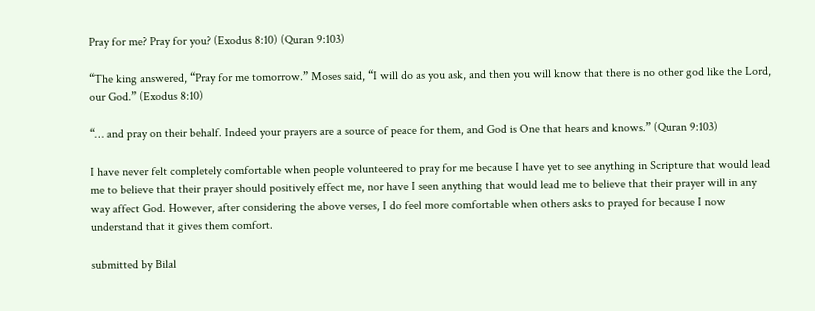Pray for me? Pray for you? (Exodus 8:10) (Quran 9:103)

“The king answered, “Pray for me tomorrow.” Moses said, “I will do as you ask, and then you will know that there is no other god like the Lord, our God.” (Exodus 8:10)

“… and pray on their behalf. Indeed your prayers are a source of peace for them, and God is One that hears and knows.” (Quran 9:103)

I have never felt completely comfortable when people volunteered to pray for me because I have yet to see anything in Scripture that would lead me to believe that their prayer should positively effect me, nor have I seen anything that would lead me to believe that their prayer will in any way affect God. However, after considering the above verses, I do feel more comfortable when others asks to prayed for because I now understand that it gives them comfort.

submitted by Bilal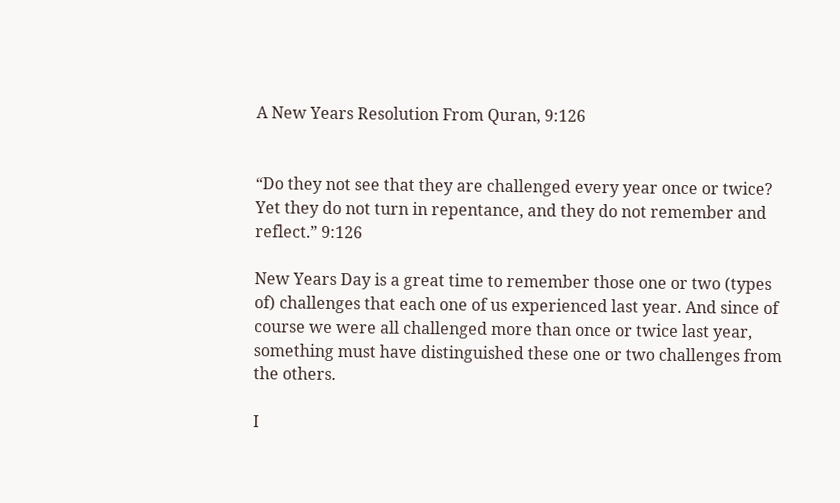A New Years Resolution From Quran, 9:126


“Do they not see that they are challenged every year once or twice? Yet they do not turn in repentance, and they do not remember and reflect.” 9:126

New Years Day is a great time to remember those one or two (types of) challenges that each one of us experienced last year. And since of course we were all challenged more than once or twice last year, something must have distinguished these one or two challenges from the others.

I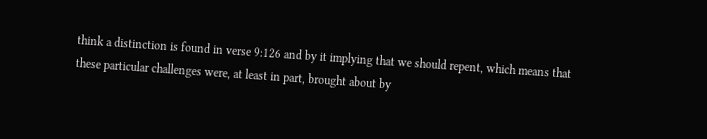think a distinction is found in verse 9:126 and by it implying that we should repent, which means that these particular challenges were, at least in part, brought about by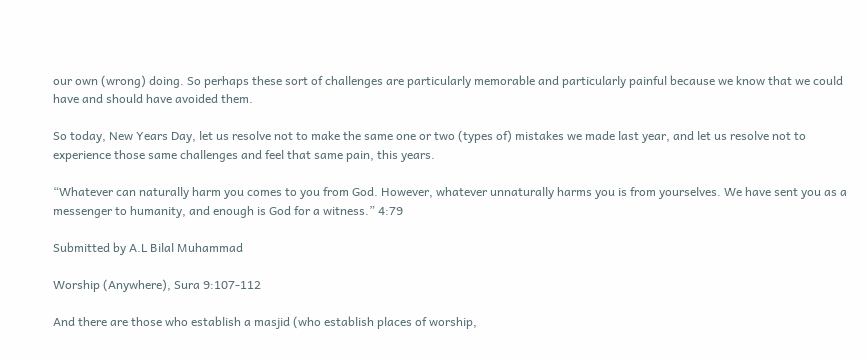our own (wrong) doing. So perhaps these sort of challenges are particularly memorable and particularly painful because we know that we could have and should have avoided them.

So today, New Years Day, let us resolve not to make the same one or two (types of) mistakes we made last year, and let us resolve not to experience those same challenges and feel that same pain, this years.

“Whatever can naturally harm you comes to you from God. However, whatever unnaturally harms you is from yourselves. We have sent you as a messenger to humanity, and enough is God for a witness.” 4:79

Submitted by A.L Bilal Muhammad

Worship (Anywhere), Sura 9:107-112

And there are those who establish a masjid (who establish places of worship,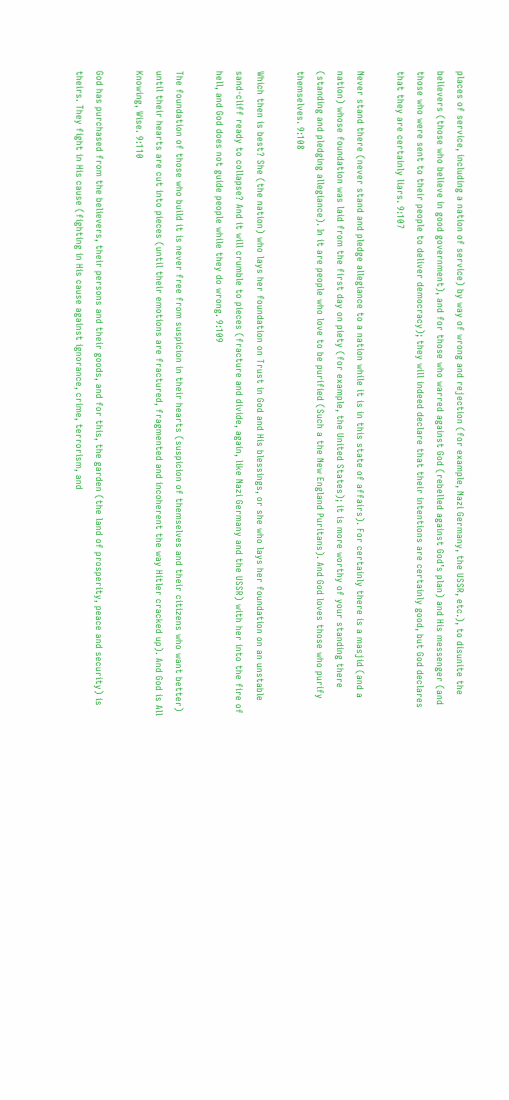places of service, including a nation of service) by way of wrong and rejection (for example, Nazi Germany, the USSR, etc.), to disunite the believers (those who believe in good government), and for those who warred against God (rebelled against God’s plan) and His messenger (and those who were sent to their people to deliver democracy); they will indeed declare that their intentions are certainly good, but God declares that they are certainly liars. 9:107

Never stand there (never stand and pledge allegiance to a nation while it is in this state of affairs). For certainly there is a masjid (and a nation) whose foundation was laid from the first day on piety (for example, the United States); it is more worthy of your standing there (standing and pledging allegiance). In it are people who love to be purified (Such a the New England Puritans). And God loves those who purify themselves. 9:108

Which then is best? She (the nation) who lays her foundation on Trust in God and His blessings, or she who lays her foundation on an unstable sand-cliff ready to collapse? And it will crumble to pieces (fracture and divide, again, like Nazi Germany and the USSR) with her into the fire of hell, and God does not guide people while they do wrong. 9:109

The foundation of those who build it is never free from suspicion in their hearts (suspicion of themselves and their citizens who want better) until their hearts are cut into pieces (until their emotions are fractured, fragmented and incoherent the way Hitler cracked up). And God is All Knowing, Wise. 9:110

God has purchased from the believers, their persons and their goods, and for this, the garden (the land of prosperity, peace and security) is theirs. They fight in His cause (fighting in His cause against ignorance, crime, terrorism, and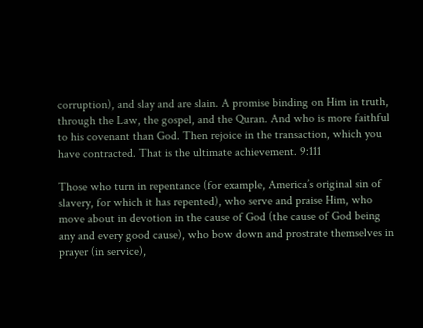corruption), and slay and are slain. A promise binding on Him in truth, through the Law, the gospel, and the Quran. And who is more faithful to his covenant than God. Then rejoice in the transaction, which you have contracted. That is the ultimate achievement. 9:111

Those who turn in repentance (for example, America’s original sin of slavery, for which it has repented), who serve and praise Him, who move about in devotion in the cause of God (the cause of God being any and every good cause), who bow down and prostrate themselves in prayer (in service),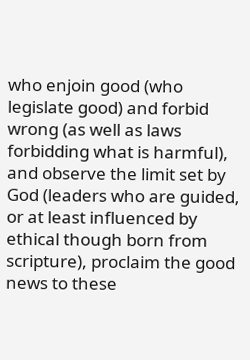who enjoin good (who legislate good) and forbid wrong (as well as laws forbidding what is harmful), and observe the limit set by God (leaders who are guided, or at least influenced by ethical though born from scripture), proclaim the good news to these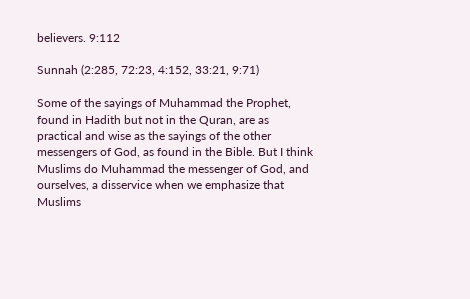believers. 9:112

Sunnah (2:285, 72:23, 4:152, 33:21, 9:71)

Some of the sayings of Muhammad the Prophet, found in Hadith but not in the Quran, are as practical and wise as the sayings of the other messengers of God, as found in the Bible. But I think Muslims do Muhammad the messenger of God, and ourselves, a disservice when we emphasize that Muslims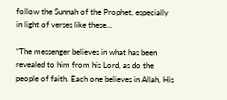follow the Sunnah of the Prophet, especially in light of verses like these…

“The messenger believes in what has been revealed to him from his Lord, as do the people of faith. Each one believes in Allah, His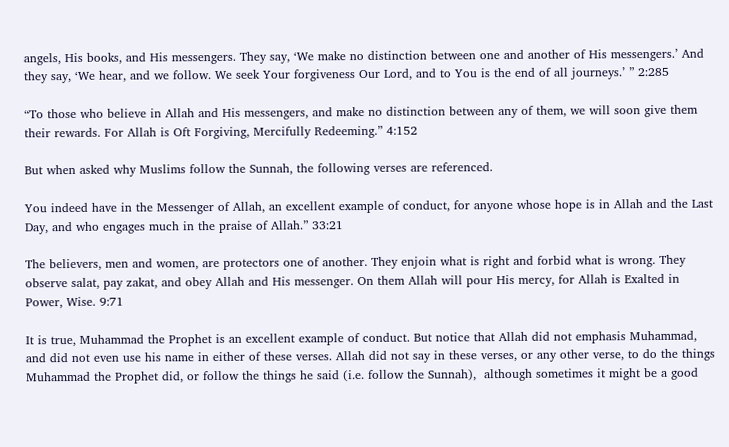angels, His books, and His messengers. They say, ‘We make no distinction between one and another of His messengers.’ And they say, ‘We hear, and we follow. We seek Your forgiveness Our Lord, and to You is the end of all journeys.’ ” 2:285

“To those who believe in Allah and His messengers, and make no distinction between any of them, we will soon give them their rewards. For Allah is Oft Forgiving, Mercifully Redeeming.” 4:152

But when asked why Muslims follow the Sunnah, the following verses are referenced.

You indeed have in the Messenger of Allah, an excellent example of conduct, for anyone whose hope is in Allah and the Last Day, and who engages much in the praise of Allah.” 33:21

The believers, men and women, are protectors one of another. They enjoin what is right and forbid what is wrong. They observe salat, pay zakat, and obey Allah and His messenger. On them Allah will pour His mercy, for Allah is Exalted in Power, Wise. 9:71

It is true, Muhammad the Prophet is an excellent example of conduct. But notice that Allah did not emphasis Muhammad, and did not even use his name in either of these verses. Allah did not say in these verses, or any other verse, to do the things Muhammad the Prophet did, or follow the things he said (i.e. follow the Sunnah),  although sometimes it might be a good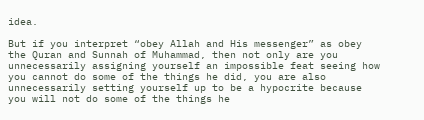idea.

But if you interpret “obey Allah and His messenger” as obey the Quran and Sunnah of Muhammad, then not only are you unnecessarily assigning yourself an impossible feat seeing how you cannot do some of the things he did, you are also unnecessarily setting yourself up to be a hypocrite because you will not do some of the things he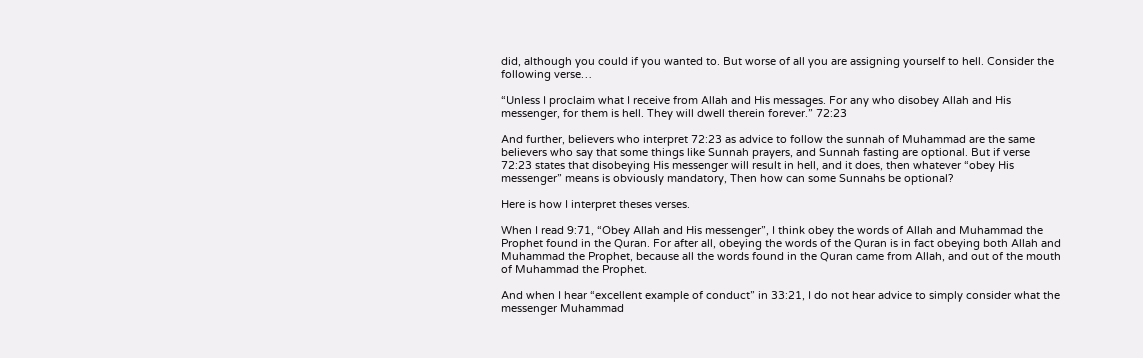did, although you could if you wanted to. But worse of all you are assigning yourself to hell. Consider the following verse…

“Unless I proclaim what I receive from Allah and His messages. For any who disobey Allah and His messenger, for them is hell. They will dwell therein forever.” 72:23

And further, believers who interpret 72:23 as advice to follow the sunnah of Muhammad are the same believers who say that some things like Sunnah prayers, and Sunnah fasting are optional. But if verse 72:23 states that disobeying His messenger will result in hell, and it does, then whatever “obey His messenger” means is obviously mandatory, Then how can some Sunnahs be optional?

Here is how I interpret theses verses.

When I read 9:71, “Obey Allah and His messenger”, I think obey the words of Allah and Muhammad the Prophet found in the Quran. For after all, obeying the words of the Quran is in fact obeying both Allah and Muhammad the Prophet, because all the words found in the Quran came from Allah, and out of the mouth of Muhammad the Prophet.

And when I hear “excellent example of conduct” in 33:21, I do not hear advice to simply consider what the messenger Muhammad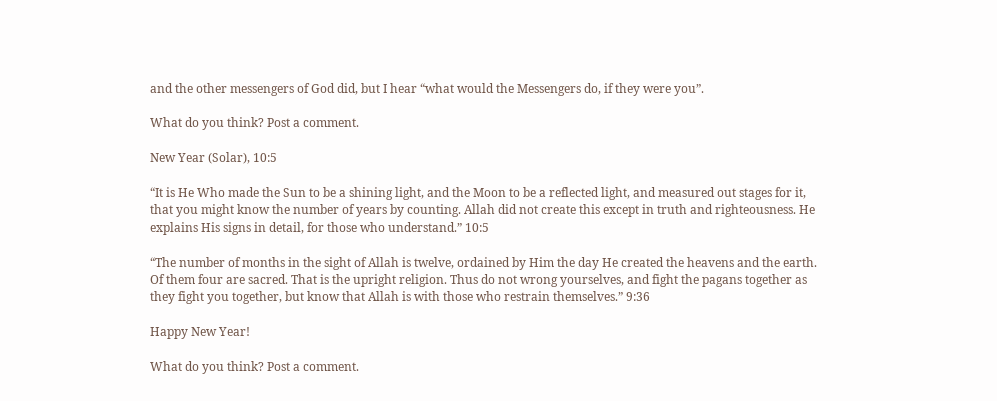and the other messengers of God did, but I hear “what would the Messengers do, if they were you”.

What do you think? Post a comment.

New Year (Solar), 10:5

“It is He Who made the Sun to be a shining light, and the Moon to be a reflected light, and measured out stages for it, that you might know the number of years by counting. Allah did not create this except in truth and righteousness. He explains His signs in detail, for those who understand.” 10:5

“The number of months in the sight of Allah is twelve, ordained by Him the day He created the heavens and the earth. Of them four are sacred. That is the upright religion. Thus do not wrong yourselves, and fight the pagans together as they fight you together, but know that Allah is with those who restrain themselves.” 9:36

Happy New Year!

What do you think? Post a comment.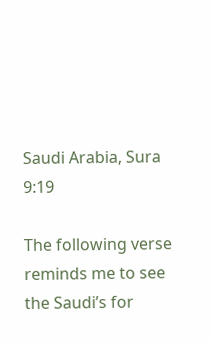Saudi Arabia, Sura 9:19

The following verse reminds me to see the Saudi’s for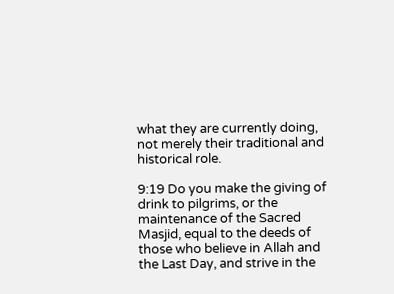what they are currently doing, not merely their traditional and historical role.

9:19 Do you make the giving of drink to pilgrims, or the maintenance of the Sacred Masjid, equal to the deeds of those who believe in Allah and the Last Day, and strive in the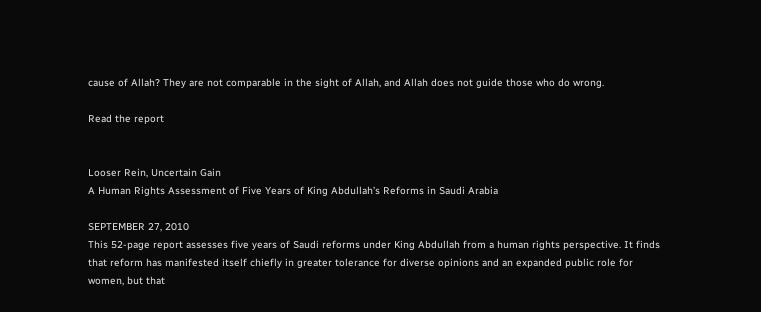cause of Allah? They are not comparable in the sight of Allah, and Allah does not guide those who do wrong.

Read the report


Looser Rein, Uncertain Gain
A Human Rights Assessment of Five Years of King Abdullah’s Reforms in Saudi Arabia

SEPTEMBER 27, 2010
This 52-page report assesses five years of Saudi reforms under King Abdullah from a human rights perspective. It finds that reform has manifested itself chiefly in greater tolerance for diverse opinions and an expanded public role for women, but that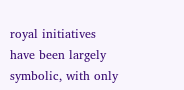royal initiatives have been largely symbolic, with only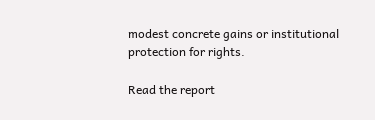modest concrete gains or institutional protection for rights.

Read the report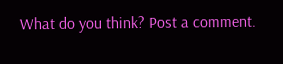What do you think? Post a comment.